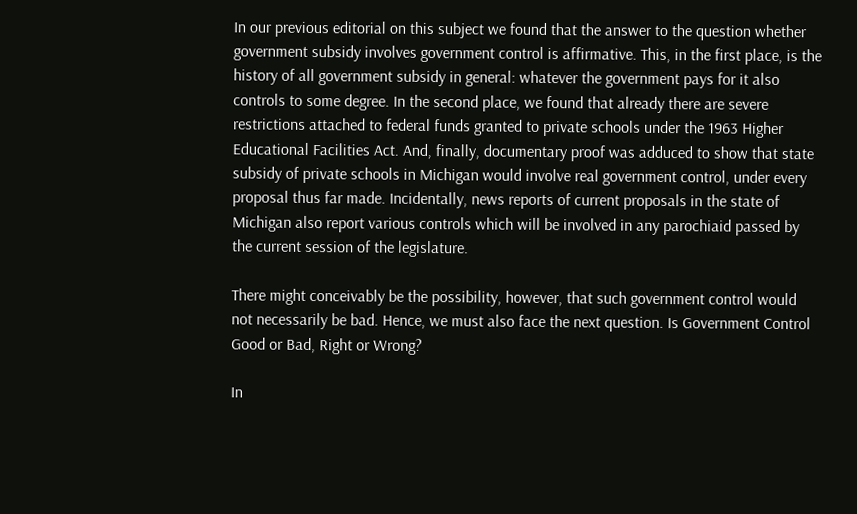In our previous editorial on this subject we found that the answer to the question whether government subsidy involves government control is affirmative. This, in the first place, is the history of all government subsidy in general: whatever the government pays for it also controls to some degree. In the second place, we found that already there are severe restrictions attached to federal funds granted to private schools under the 1963 Higher Educational Facilities Act. And, finally, documentary proof was adduced to show that state subsidy of private schools in Michigan would involve real government control, under every proposal thus far made. Incidentally, news reports of current proposals in the state of Michigan also report various controls which will be involved in any parochiaid passed by the current session of the legislature.

There might conceivably be the possibility, however, that such government control would not necessarily be bad. Hence, we must also face the next question. Is Government Control Good or Bad, Right or Wrong?

In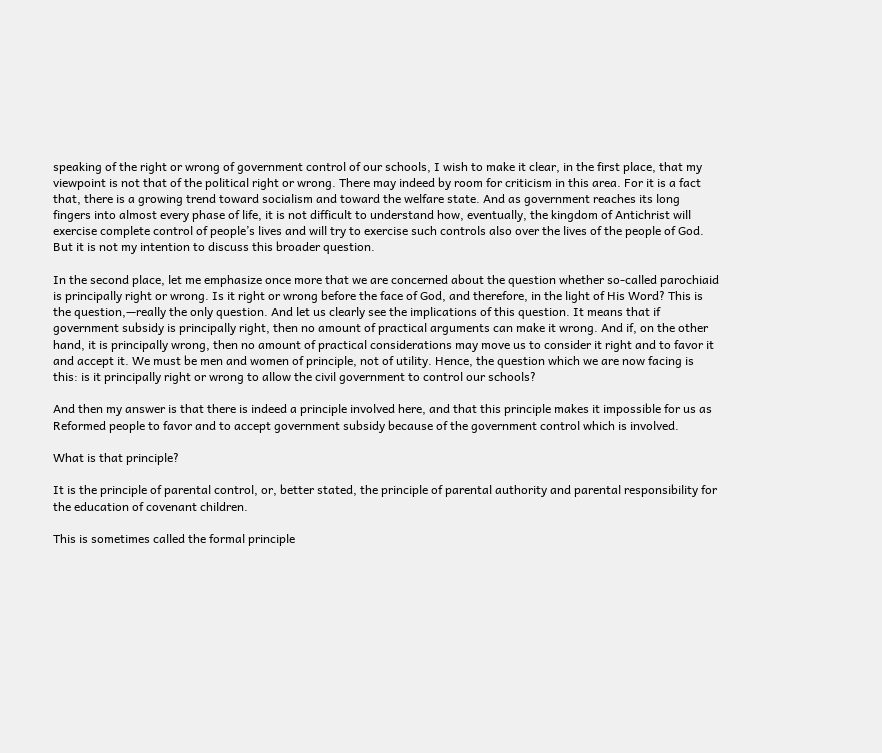speaking of the right or wrong of government control of our schools, I wish to make it clear, in the first place, that my viewpoint is not that of the political right or wrong. There may indeed by room for criticism in this area. For it is a fact that, there is a growing trend toward socialism and toward the welfare state. And as government reaches its long fingers into almost every phase of life, it is not difficult to understand how, eventually, the kingdom of Antichrist will exercise complete control of people’s lives and will try to exercise such controls also over the lives of the people of God. But it is not my intention to discuss this broader question.

In the second place, let me emphasize once more that we are concerned about the question whether so-called parochiaid is principally right or wrong. Is it right or wrong before the face of God, and therefore, in the light of His Word? This is the question,—really the only question. And let us clearly see the implications of this question. It means that if government subsidy is principally right, then no amount of practical arguments can make it wrong. And if, on the other hand, it is principally wrong, then no amount of practical considerations may move us to consider it right and to favor it and accept it. We must be men and women of principle, not of utility. Hence, the question which we are now facing is this: is it principally right or wrong to allow the civil government to control our schools?

And then my answer is that there is indeed a principle involved here, and that this principle makes it impossible for us as Reformed people to favor and to accept government subsidy because of the government control which is involved.

What is that principle?

It is the principle of parental control, or, better stated, the principle of parental authority and parental responsibility for the education of covenant children.

This is sometimes called the formal principle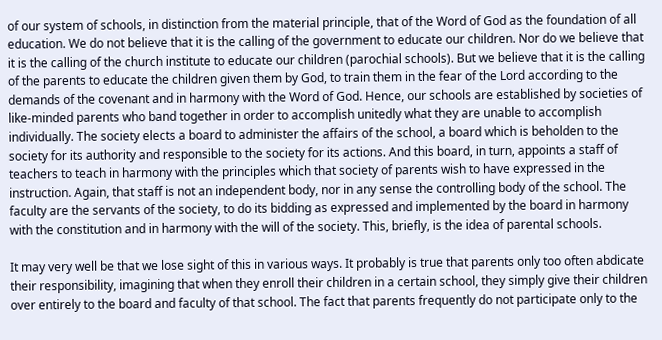of our system of schools, in distinction from the material principle, that of the Word of God as the foundation of all education. We do not believe that it is the calling of the government to educate our children. Nor do we believe that it is the calling of the church institute to educate our children (parochial schools). But we believe that it is the calling of the parents to educate the children given them by God, to train them in the fear of the Lord according to the demands of the covenant and in harmony with the Word of God. Hence, our schools are established by societies of like-minded parents who band together in order to accomplish unitedly what they are unable to accomplish individually. The society elects a board to administer the affairs of the school, a board which is beholden to the society for its authority and responsible to the society for its actions. And this board, in turn, appoints a staff of teachers to teach in harmony with the principles which that society of parents wish to have expressed in the instruction. Again, that staff is not an independent body, nor in any sense the controlling body of the school. The faculty are the servants of the society, to do its bidding as expressed and implemented by the board in harmony with the constitution and in harmony with the will of the society. This, briefly, is the idea of parental schools.

It may very well be that we lose sight of this in various ways. It probably is true that parents only too often abdicate their responsibility, imagining that when they enroll their children in a certain school, they simply give their children over entirely to the board and faculty of that school. The fact that parents frequently do not participate only to the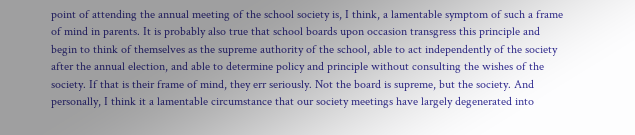point of attending the annual meeting of the school society is, I think, a lamentable symptom of such a frame of mind in parents. It is probably also true that school boards upon occasion transgress this principle and begin to think of themselves as the supreme authority of the school, able to act independently of the society after the annual election, and able to determine policy and principle without consulting the wishes of the society. If that is their frame of mind, they err seriously. Not the board is supreme, but the society. And personally, I think it a lamentable circumstance that our society meetings have largely degenerated into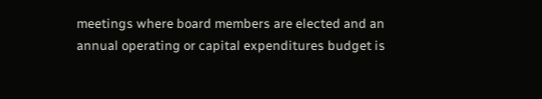meetings where board members are elected and an annual operating or capital expenditures budget is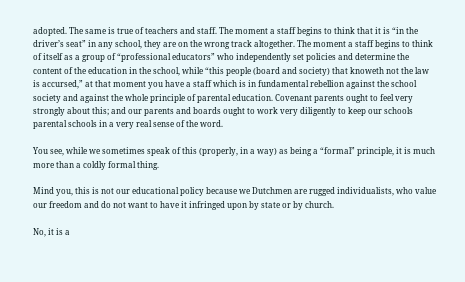adopted. The same is true of teachers and staff. The moment a staff begins to think that it is “in the driver’s seat” in any school, they are on the wrong track altogether. The moment a staff begins to think of itself as a group of “professional educators” who independently set policies and determine the content of the education in the school, while “this people (board and society) that knoweth not the law is accursed,” at that moment you have a staff which is in fundamental rebellion against the school society and against the whole principle of parental education. Covenant parents ought to feel very strongly about this; and our parents and boards ought to work very diligently to keep our schools parental schools in a very real sense of the word.

You see, while we sometimes speak of this (properly, in a way) as being a “formal” principle, it is much more than a coldly formal thing.

Mind you, this is not our educational policy because we Dutchmen are rugged individualists, who value our freedom and do not want to have it infringed upon by state or by church.

No, it is a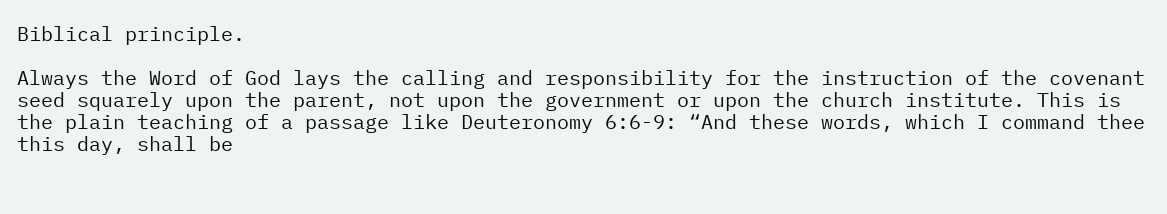Biblical principle.

Always the Word of God lays the calling and responsibility for the instruction of the covenant seed squarely upon the parent, not upon the government or upon the church institute. This is the plain teaching of a passage like Deuteronomy 6:6-9: “And these words, which I command thee this day, shall be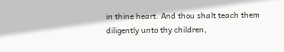in thine heart. And thou shalt teach them diligently unto thy children,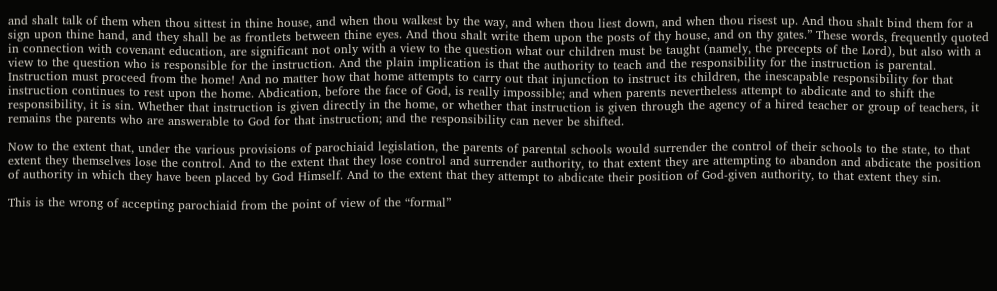and shalt talk of them when thou sittest in thine house, and when thou walkest by the way, and when thou liest down, and when thou risest up. And thou shalt bind them for a sign upon thine hand, and they shall be as frontlets between thine eyes. And thou shalt write them upon the posts of thy house, and on thy gates.” These words, frequently quoted in connection with covenant education, are significant not only with a view to the question what our children must be taught (namely, the precepts of the Lord), but also with a view to the question who is responsible for the instruction. And the plain implication is that the authority to teach and the responsibility for the instruction is parental. Instruction must proceed from the home! And no matter how that home attempts to carry out that injunction to instruct its children, the inescapable responsibility for that instruction continues to rest upon the home. Abdication, before the face of God, is really impossible; and when parents nevertheless attempt to abdicate and to shift the responsibility, it is sin. Whether that instruction is given directly in the home, or whether that instruction is given through the agency of a hired teacher or group of teachers, it remains the parents who are answerable to God for that instruction; and the responsibility can never be shifted.

Now to the extent that, under the various provisions of parochiaid legislation, the parents of parental schools would surrender the control of their schools to the state, to that extent they themselves lose the control. And to the extent that they lose control and surrender authority, to that extent they are attempting to abandon and abdicate the position of authority in which they have been placed by God Himself. And to the extent that they attempt to abdicate their position of God-given authority, to that extent they sin.

This is the wrong of accepting parochiaid from the point of view of the “formal”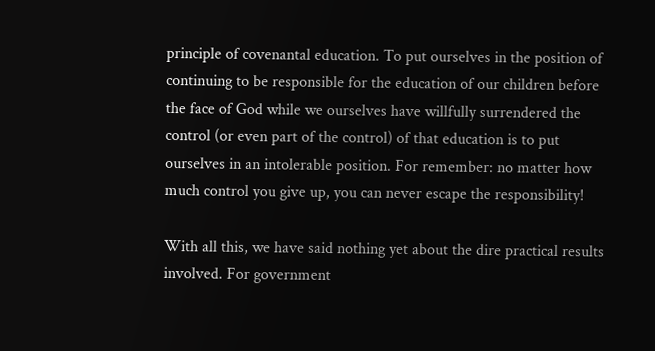principle of covenantal education. To put ourselves in the position of continuing to be responsible for the education of our children before the face of God while we ourselves have willfully surrendered the control (or even part of the control) of that education is to put ourselves in an intolerable position. For remember: no matter how much control you give up, you can never escape the responsibility!

With all this, we have said nothing yet about the dire practical results involved. For government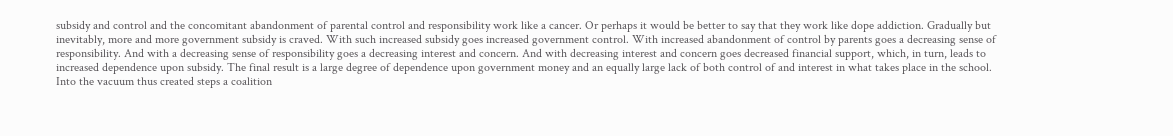subsidy and control and the concomitant abandonment of parental control and responsibility work like a cancer. Or perhaps it would be better to say that they work like dope addiction. Gradually but inevitably, more and more government subsidy is craved. With such increased subsidy goes increased government control. With increased abandonment of control by parents goes a decreasing sense of responsibility. And with a decreasing sense of responsibility goes a decreasing interest and concern. And with decreasing interest and concern goes decreased financial support, which, in turn, leads to increased dependence upon subsidy. The final result is a large degree of dependence upon government money and an equally large lack of both control of and interest in what takes place in the school. Into the vacuum thus created steps a coalition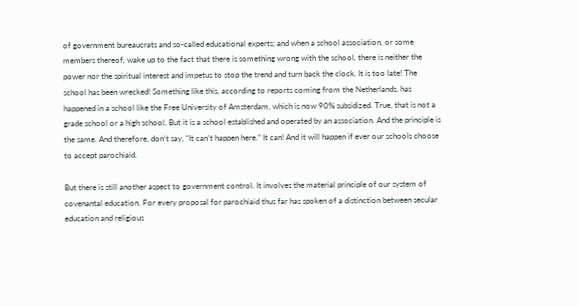of government bureaucrats and so-called educational experts; and when a school association, or some members thereof, wake up to the fact that there is something wrong with the school, there is neither the power nor the spiritual interest and impetus to stop the trend and turn back the clock. It is too late! The school has been wrecked! Something like this, according to reports coming from the Netherlands, has happened in a school like the Free University of Amsterdam, which is now 90% subsidized. True, that is not a grade school or a high school. But it is a school established and operated by an association. And the principle is the same. And therefore, don’t say, “It can’t happen here.” It can! And it will happen if ever our schools choose to accept parochiaid.

But there is still another aspect to government control. It involves the material principle of our system of covenantal education. For every proposal for parochiaid thus far has spoken of a distinction between secular education and religious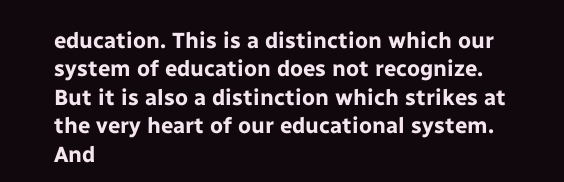education. This is a distinction which our system of education does not recognize. But it is also a distinction which strikes at the very heart of our educational system. And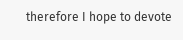therefore I hope to devote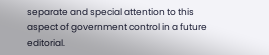separate and special attention to this aspect of government control in a future editorial.